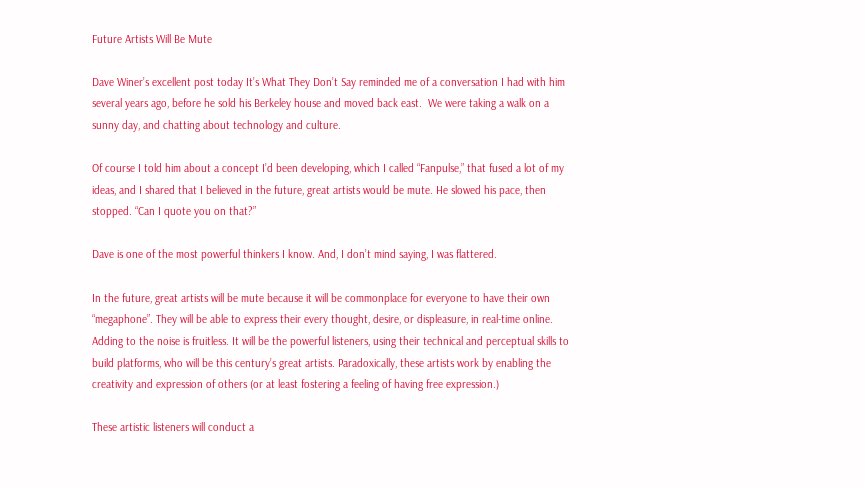Future Artists Will Be Mute

Dave Winer’s excellent post today It’s What They Don’t Say reminded me of a conversation I had with him several years ago, before he sold his Berkeley house and moved back east.  We were taking a walk on a sunny day, and chatting about technology and culture.

Of course I told him about a concept I’d been developing, which I called “Fanpulse,” that fused a lot of my ideas, and I shared that I believed in the future, great artists would be mute. He slowed his pace, then stopped. “Can I quote you on that?”

Dave is one of the most powerful thinkers I know. And, I don’t mind saying, I was flattered.

In the future, great artists will be mute because it will be commonplace for everyone to have their own “megaphone”. They will be able to express their every thought, desire, or displeasure, in real-time online. Adding to the noise is fruitless. It will be the powerful listeners, using their technical and perceptual skills to build platforms, who will be this century’s great artists. Paradoxically, these artists work by enabling the creativity and expression of others (or at least fostering a feeling of having free expression.)

These artistic listeners will conduct a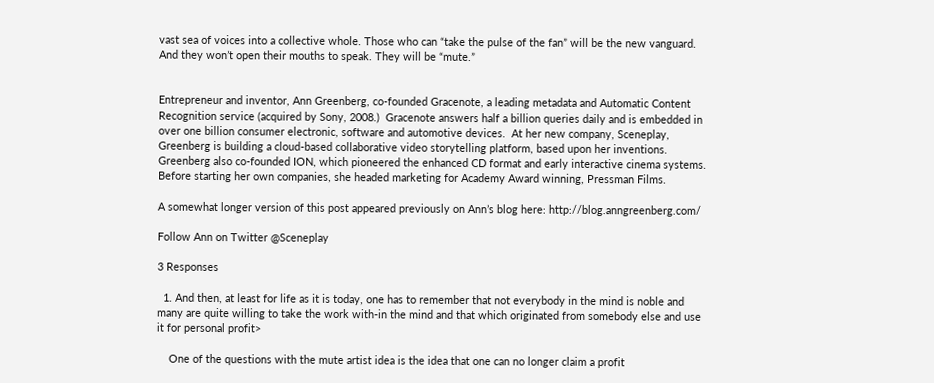vast sea of voices into a collective whole. Those who can “take the pulse of the fan” will be the new vanguard. And they won’t open their mouths to speak. They will be “mute.”


Entrepreneur and inventor, Ann Greenberg, co-founded Gracenote, a leading metadata and Automatic Content Recognition service (acquired by Sony, 2008.)  Gracenote answers half a billion queries daily and is embedded in over one billion consumer electronic, software and automotive devices.  At her new company, Sceneplay, Greenberg is building a cloud-based collaborative video storytelling platform, based upon her inventions.  Greenberg also co-founded ION, which pioneered the enhanced CD format and early interactive cinema systems. Before starting her own companies, she headed marketing for Academy Award winning, Pressman Films.

A somewhat longer version of this post appeared previously on Ann’s blog here: http://blog.anngreenberg.com/

Follow Ann on Twitter @Sceneplay

3 Responses

  1. And then, at least for life as it is today, one has to remember that not everybody in the mind is noble and many are quite willing to take the work with-in the mind and that which originated from somebody else and use it for personal profit>

    One of the questions with the mute artist idea is the idea that one can no longer claim a profit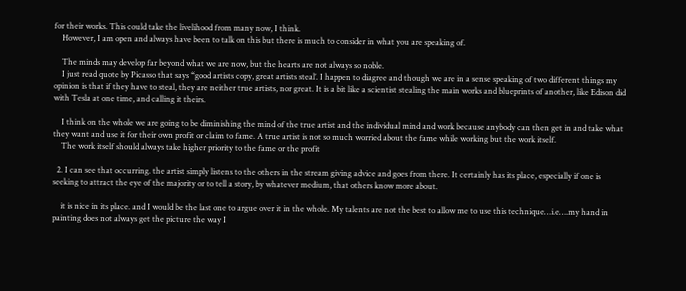for their works. This could take the livelihood from many now, I think.
    However, I am open and always have been to talk on this but there is much to consider in what you are speaking of.

    The minds may develop far beyond what we are now, but the hearts are not always so noble.
    I just read quote by Picasso that says “good artists copy, great artists steal’. I happen to diagree and though we are in a sense speaking of two different things my opinion is that if they have to steal, they are neither true artists, nor great. It is a bit like a scientist stealing the main works and blueprints of another, like Edison did with Tesla at one time, and calling it theirs.

    I think on the whole we are going to be diminishing the mind of the true artist and the individual mind and work because anybody can then get in and take what they want and use it for their own profit or claim to fame. A true artist is not so much worried about the fame while working but the work itself.
    The work itself should always take higher priority to the fame or the profit

  2. I can see that occurring. the artist simply listens to the others in the stream giving advice and goes from there. It certainly has its place, especially if one is seeking to attract the eye of the majority or to tell a story, by whatever medium, that others know more about.

    it is nice in its place. and I would be the last one to argue over it in the whole. My talents are not the best to allow me to use this technique…i.e….my hand in painting does not always get the picture the way I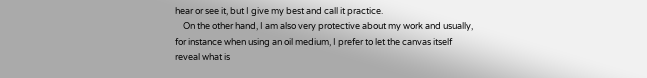hear or see it, but I give my best and call it practice.
    On the other hand, I am also very protective about my work and usually, for instance when using an oil medium, I prefer to let the canvas itself reveal what is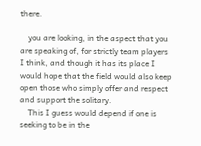there.

    you are looking, in the aspect that you are speaking of, for strictly team players I think, and though it has its place I would hope that the field would also keep open those who simply offer and respect and support the solitary.
    This I guess would depend if one is seeking to be in the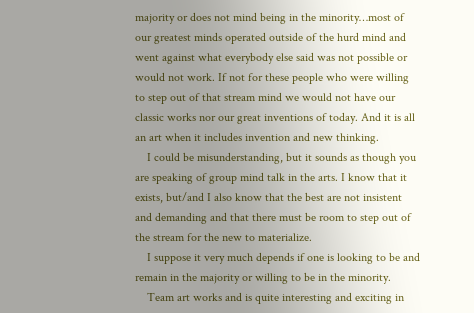majority or does not mind being in the minority…most of our greatest minds operated outside of the hurd mind and went against what everybody else said was not possible or would not work. If not for these people who were willing to step out of that stream mind we would not have our classic works nor our great inventions of today. And it is all an art when it includes invention and new thinking.
    I could be misunderstanding, but it sounds as though you are speaking of group mind talk in the arts. I know that it exists, but/and I also know that the best are not insistent and demanding and that there must be room to step out of the stream for the new to materialize.
    I suppose it very much depends if one is looking to be and remain in the majority or willing to be in the minority.
    Team art works and is quite interesting and exciting in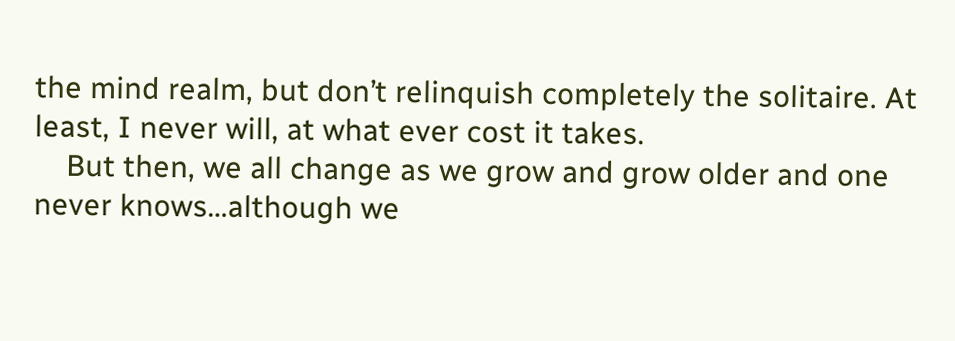the mind realm, but don’t relinquish completely the solitaire. At least, I never will, at what ever cost it takes.
    But then, we all change as we grow and grow older and one never knows…although we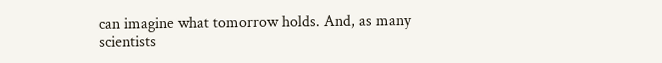can imagine what tomorrow holds. And, as many scientists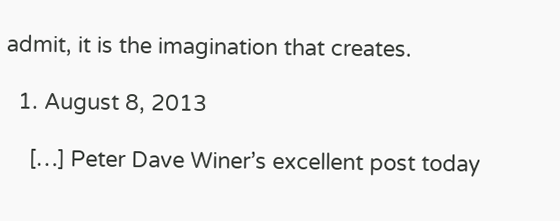admit, it is the imagination that creates.

  1. August 8, 2013

    […] Peter Dave Winer’s excellent post today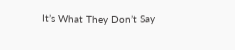It’s What They Don’t Say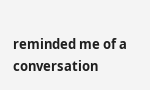reminded me of a conversation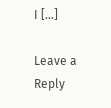I […]

Leave a Reply